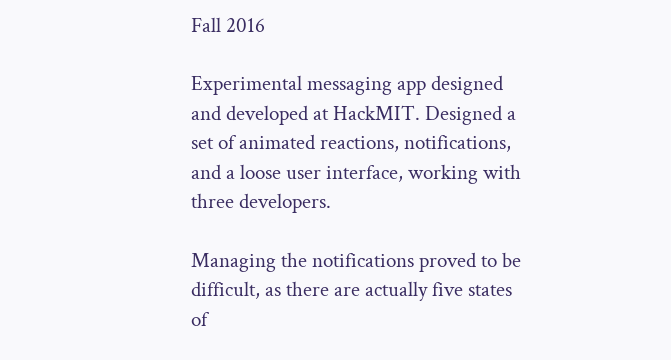Fall 2016

Experimental messaging app designed and developed at HackMIT. Designed a set of animated reactions, notifications, and a loose user interface, working with three developers.

Managing the notifications proved to be difficult, as there are actually five states of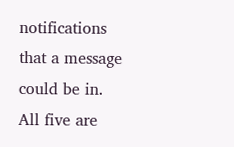notifications that a message could be in. All five are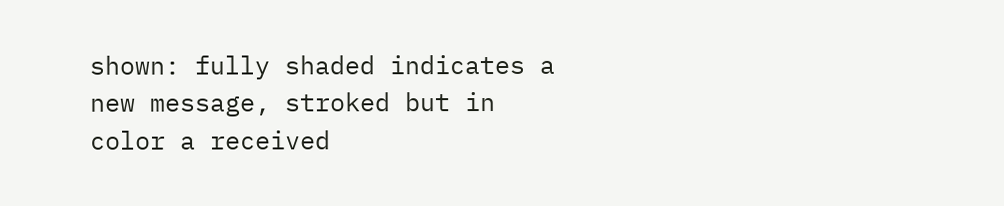shown: fully shaded indicates a new message, stroked but in color a received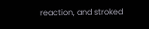reaction, and stroked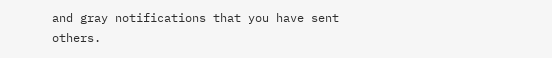and gray notifications that you have sent others.